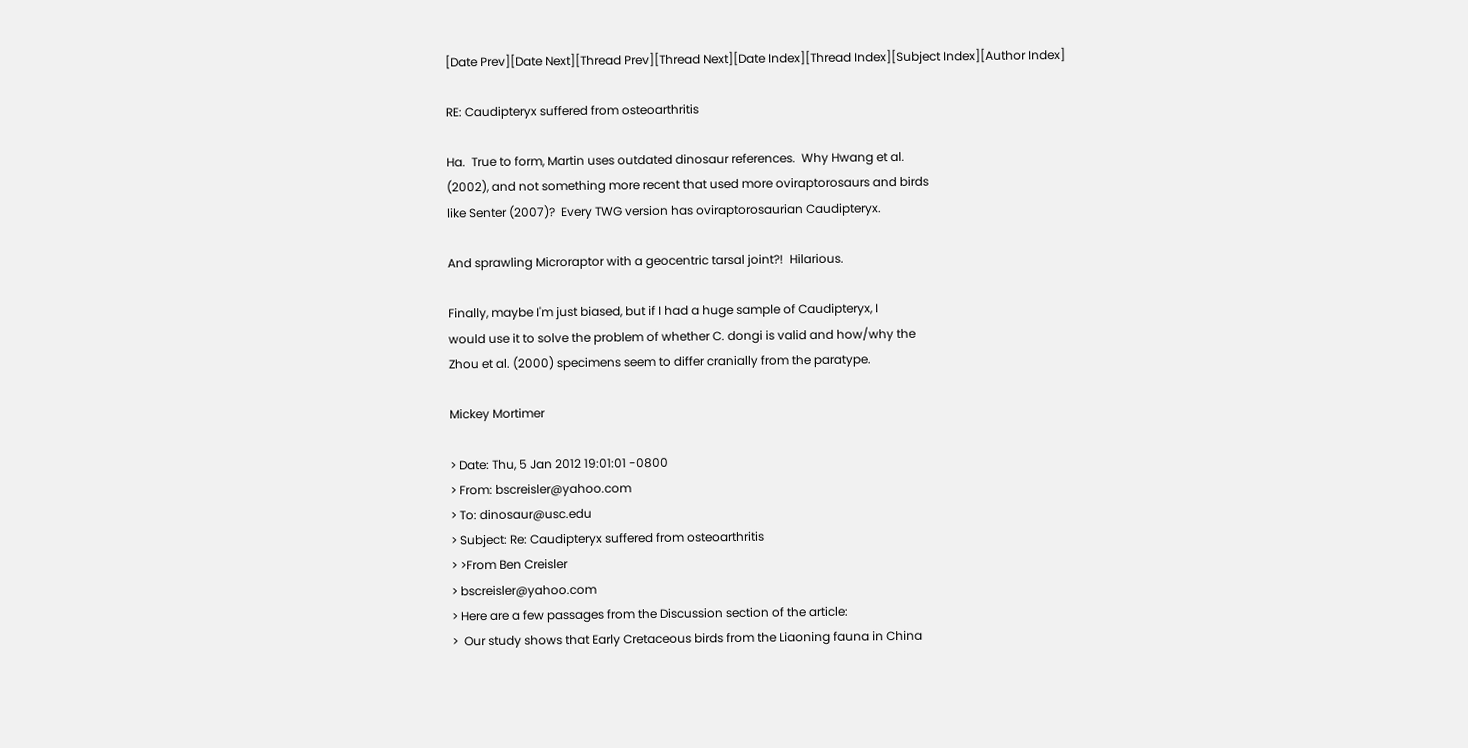[Date Prev][Date Next][Thread Prev][Thread Next][Date Index][Thread Index][Subject Index][Author Index]

RE: Caudipteryx suffered from osteoarthritis

Ha.  True to form, Martin uses outdated dinosaur references.  Why Hwang et al.
(2002), and not something more recent that used more oviraptorosaurs and birds
like Senter (2007)?  Every TWG version has oviraptorosaurian Caudipteryx.

And sprawling Microraptor with a geocentric tarsal joint?!  Hilarious.

Finally, maybe I'm just biased, but if I had a huge sample of Caudipteryx, I
would use it to solve the problem of whether C. dongi is valid and how/why the
Zhou et al. (2000) specimens seem to differ cranially from the paratype.

Mickey Mortimer

> Date: Thu, 5 Jan 2012 19:01:01 -0800
> From: bscreisler@yahoo.com
> To: dinosaur@usc.edu
> Subject: Re: Caudipteryx suffered from osteoarthritis
> >From Ben Creisler
> bscreisler@yahoo.com
> Here are a few passages from the Discussion section of the article:
>  Our study shows that Early Cretaceous birds from the Liaoning fauna in China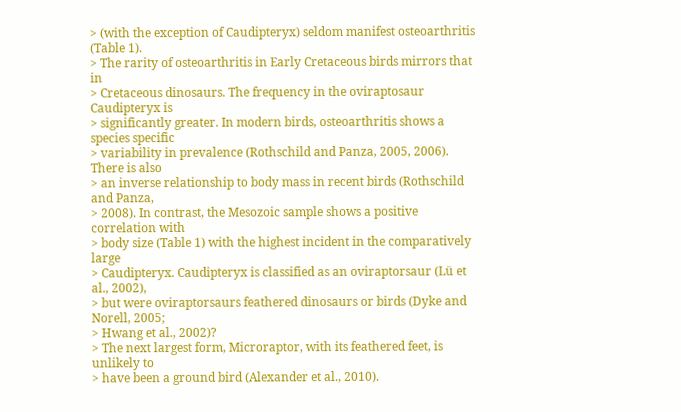> (with the exception of Caudipteryx) seldom manifest osteoarthritis (Table 1).
> The rarity of osteoarthritis in Early Cretaceous birds mirrors that in
> Cretaceous dinosaurs. The frequency in the oviraptosaur Caudipteryx is
> significantly greater. In modern birds, osteoarthritis shows a species specific
> variability in prevalence (Rothschild and Panza, 2005, 2006). There is also
> an inverse relationship to body mass in recent birds (Rothschild and Panza,
> 2008). In contrast, the Mesozoic sample shows a positive correlation with
> body size (Table 1) with the highest incident in the comparatively large
> Caudipteryx. Caudipteryx is classified as an oviraptorsaur (Lü et al., 2002),
> but were oviraptorsaurs feathered dinosaurs or birds (Dyke and Norell, 2005;
> Hwang et al., 2002)?
> The next largest form, Microraptor, with its feathered feet, is unlikely to
> have been a ground bird (Alexander et al., 2010).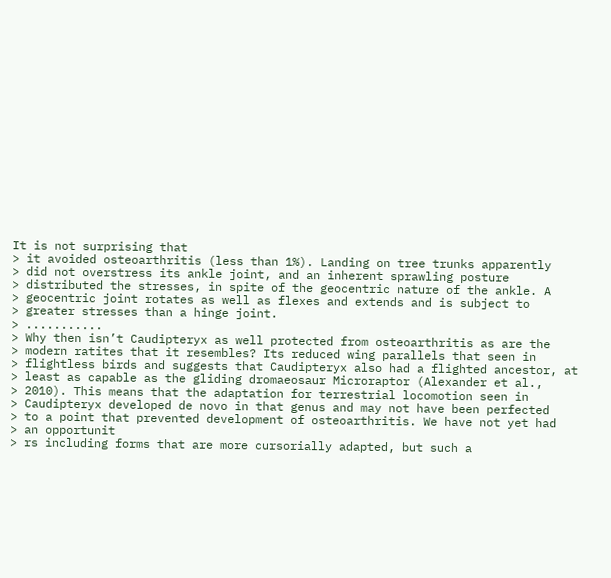It is not surprising that
> it avoided osteoarthritis (less than 1%). Landing on tree trunks apparently
> did not overstress its ankle joint, and an inherent sprawling posture
> distributed the stresses, in spite of the geocentric nature of the ankle. A
> geocentric joint rotates as well as flexes and extends and is subject to
> greater stresses than a hinge joint.
> ...........
> Why then isn’t Caudipteryx as well protected from osteoarthritis as are the
> modern ratites that it resembles? Its reduced wing parallels that seen in
> flightless birds and suggests that Caudipteryx also had a flighted ancestor, at
> least as capable as the gliding dromaeosaur Microraptor (Alexander et al.,
> 2010). This means that the adaptation for terrestrial locomotion seen in
> Caudipteryx developed de novo in that genus and may not have been perfected
> to a point that prevented development of osteoarthritis. We have not yet had
> an opportunit
> rs including forms that are more cursorially adapted, but such a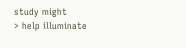study might
> help illuminate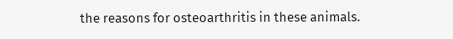the reasons for osteoarthritis in these animals.